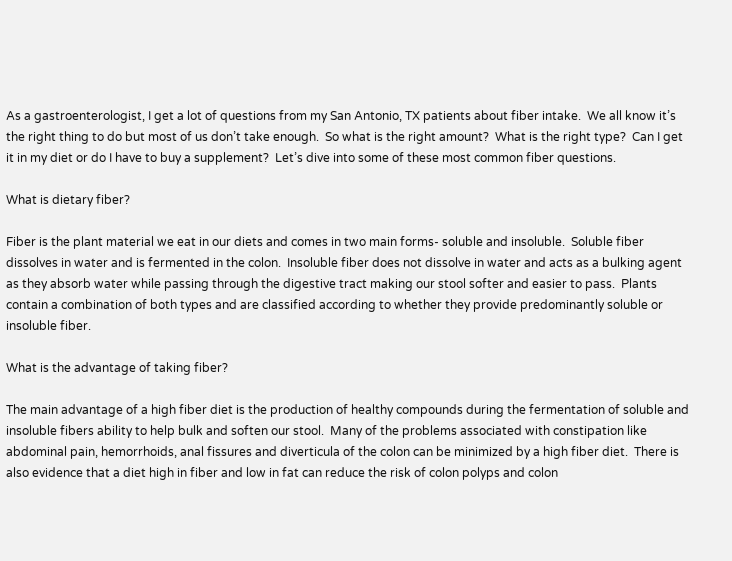As a gastroenterologist, I get a lot of questions from my San Antonio, TX patients about fiber intake.  We all know it’s the right thing to do but most of us don’t take enough.  So what is the right amount?  What is the right type?  Can I get it in my diet or do I have to buy a supplement?  Let’s dive into some of these most common fiber questions.

What is dietary fiber?

Fiber is the plant material we eat in our diets and comes in two main forms- soluble and insoluble.  Soluble fiber dissolves in water and is fermented in the colon.  Insoluble fiber does not dissolve in water and acts as a bulking agent as they absorb water while passing through the digestive tract making our stool softer and easier to pass.  Plants contain a combination of both types and are classified according to whether they provide predominantly soluble or insoluble fiber.

What is the advantage of taking fiber?

The main advantage of a high fiber diet is the production of healthy compounds during the fermentation of soluble and insoluble fibers ability to help bulk and soften our stool.  Many of the problems associated with constipation like abdominal pain, hemorrhoids, anal fissures and diverticula of the colon can be minimized by a high fiber diet.  There is also evidence that a diet high in fiber and low in fat can reduce the risk of colon polyps and colon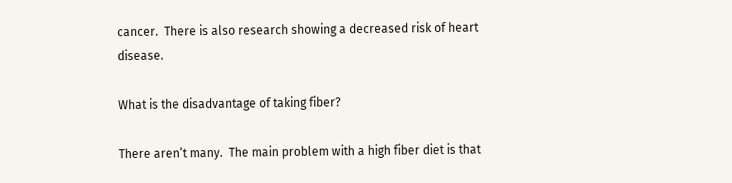cancer.  There is also research showing a decreased risk of heart disease.

What is the disadvantage of taking fiber?

There aren’t many.  The main problem with a high fiber diet is that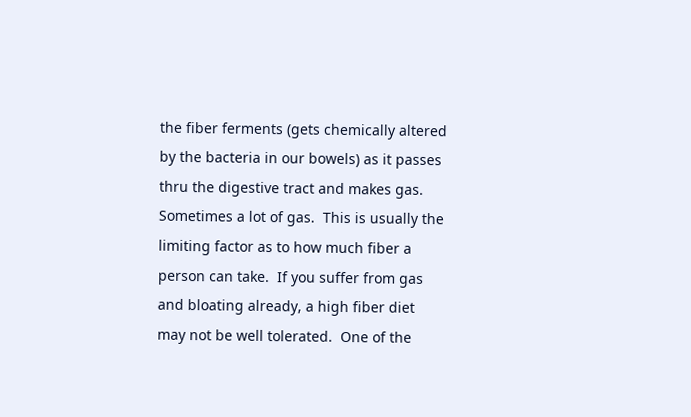the fiber ferments (gets chemically altered by the bacteria in our bowels) as it passes thru the digestive tract and makes gas.  Sometimes a lot of gas.  This is usually the limiting factor as to how much fiber a person can take.  If you suffer from gas and bloating already, a high fiber diet may not be well tolerated.  One of the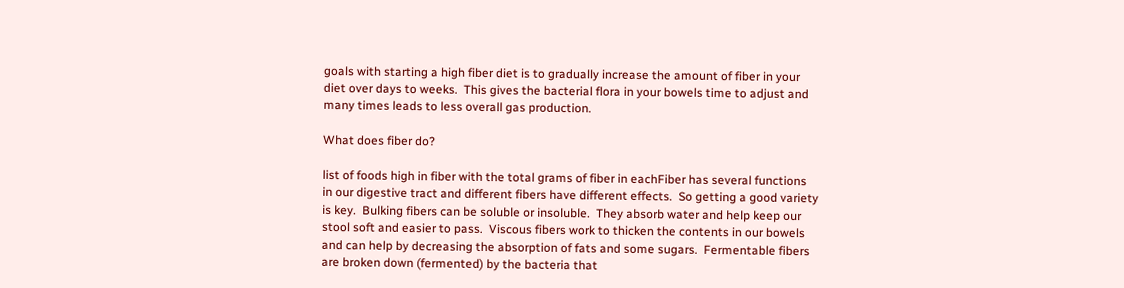goals with starting a high fiber diet is to gradually increase the amount of fiber in your diet over days to weeks.  This gives the bacterial flora in your bowels time to adjust and many times leads to less overall gas production.

What does fiber do?

list of foods high in fiber with the total grams of fiber in eachFiber has several functions in our digestive tract and different fibers have different effects.  So getting a good variety is key.  Bulking fibers can be soluble or insoluble.  They absorb water and help keep our stool soft and easier to pass.  Viscous fibers work to thicken the contents in our bowels and can help by decreasing the absorption of fats and some sugars.  Fermentable fibers are broken down (fermented) by the bacteria that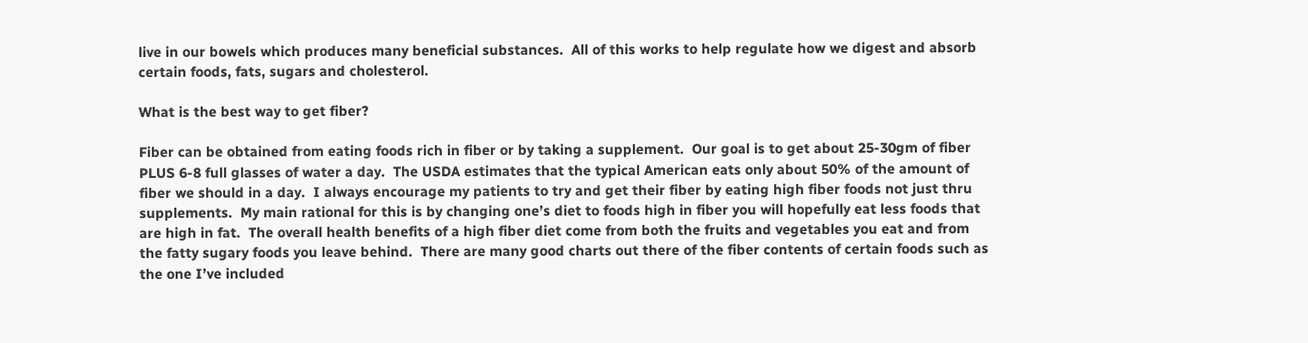live in our bowels which produces many beneficial substances.  All of this works to help regulate how we digest and absorb certain foods, fats, sugars and cholesterol.

What is the best way to get fiber?

Fiber can be obtained from eating foods rich in fiber or by taking a supplement.  Our goal is to get about 25-30gm of fiber PLUS 6-8 full glasses of water a day.  The USDA estimates that the typical American eats only about 50% of the amount of fiber we should in a day.  I always encourage my patients to try and get their fiber by eating high fiber foods not just thru supplements.  My main rational for this is by changing one’s diet to foods high in fiber you will hopefully eat less foods that are high in fat.  The overall health benefits of a high fiber diet come from both the fruits and vegetables you eat and from the fatty sugary foods you leave behind.  There are many good charts out there of the fiber contents of certain foods such as the one I’ve included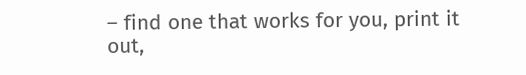– find one that works for you, print it out,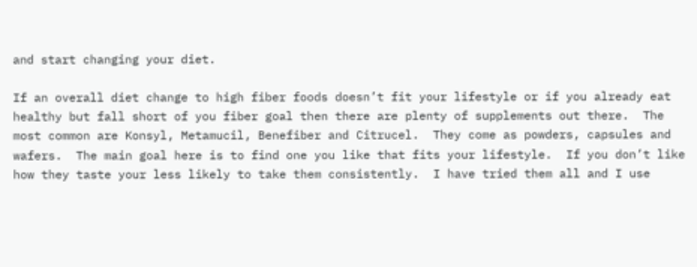and start changing your diet.

If an overall diet change to high fiber foods doesn’t fit your lifestyle or if you already eat healthy but fall short of you fiber goal then there are plenty of supplements out there.  The most common are Konsyl, Metamucil, Benefiber and Citrucel.  They come as powders, capsules and wafers.  The main goal here is to find one you like that fits your lifestyle.  If you don’t like how they taste your less likely to take them consistently.  I have tried them all and I use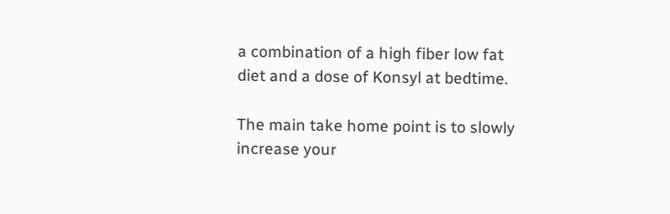a combination of a high fiber low fat diet and a dose of Konsyl at bedtime.

The main take home point is to slowly increase your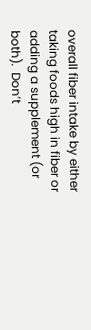overall fiber intake by either taking foods high in fiber or adding a supplement (or both).  Don’t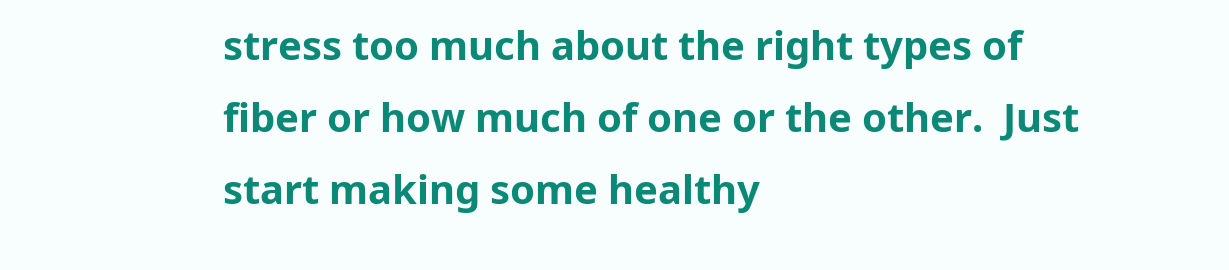stress too much about the right types of fiber or how much of one or the other.  Just start making some healthy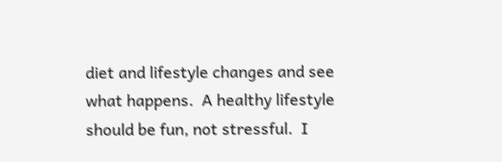diet and lifestyle changes and see what happens.  A healthy lifestyle should be fun, not stressful.  I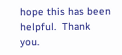hope this has been helpful.  Thank you.